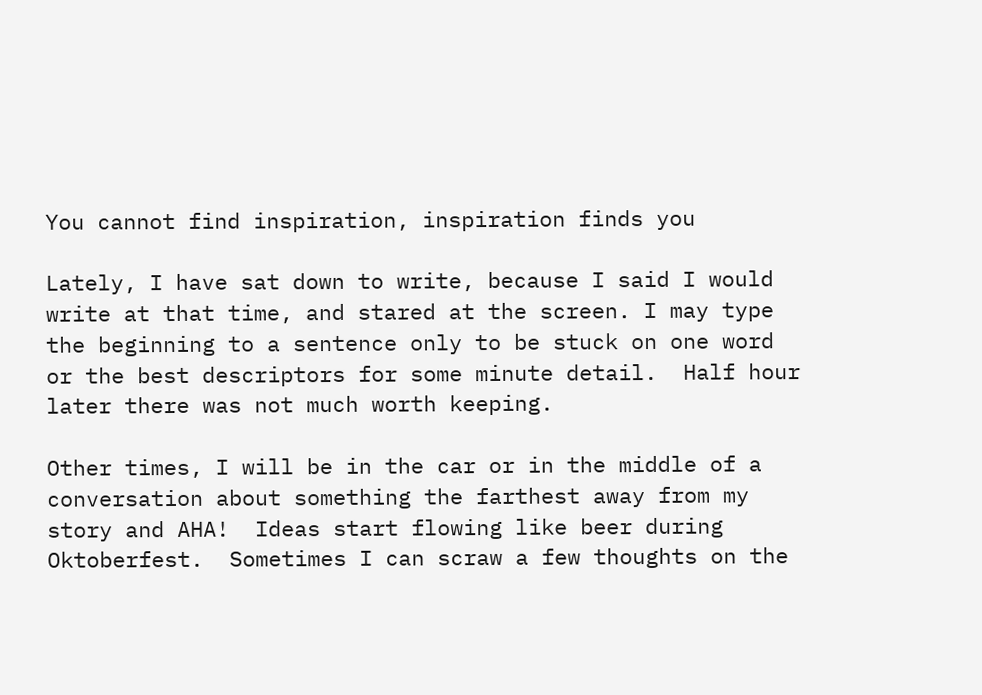You cannot find inspiration, inspiration finds you

Lately, I have sat down to write, because I said I would write at that time, and stared at the screen. I may type the beginning to a sentence only to be stuck on one word or the best descriptors for some minute detail.  Half hour later there was not much worth keeping.

Other times, I will be in the car or in the middle of a conversation about something the farthest away from my story and AHA!  Ideas start flowing like beer during Oktoberfest.  Sometimes I can scraw a few thoughts on the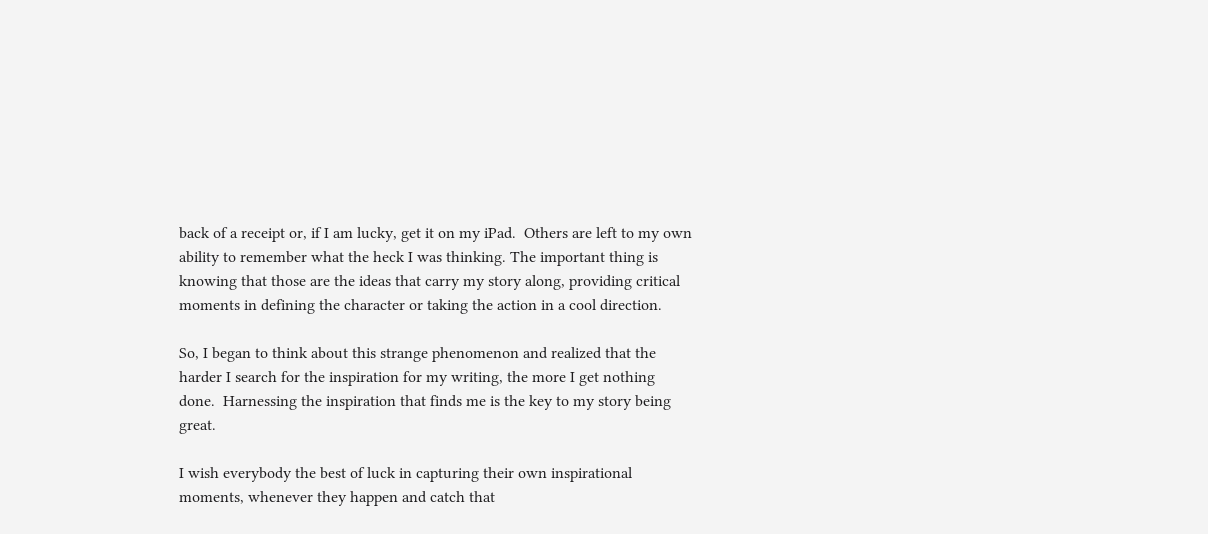back of a receipt or, if I am lucky, get it on my iPad.  Others are left to my own ability to remember what the heck I was thinking. The important thing is knowing that those are the ideas that carry my story along, providing critical moments in defining the character or taking the action in a cool direction.

So, I began to think about this strange phenomenon and realized that the harder I search for the inspiration for my writing, the more I get nothing done.  Harnessing the inspiration that finds me is the key to my story being great.

I wish everybody the best of luck in capturing their own inspirational moments, whenever they happen and catch that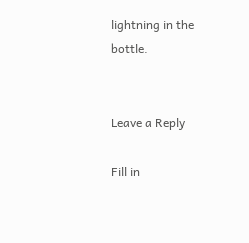lightning in the bottle.


Leave a Reply

Fill in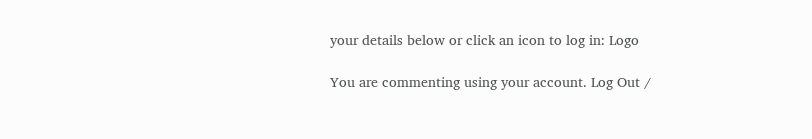your details below or click an icon to log in: Logo

You are commenting using your account. Log Out /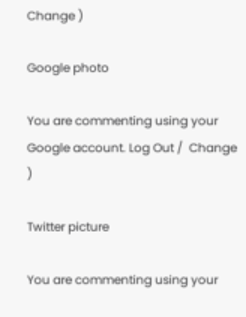Change )

Google photo

You are commenting using your Google account. Log Out /  Change )

Twitter picture

You are commenting using your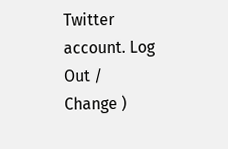Twitter account. Log Out /  Change )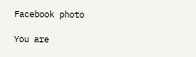Facebook photo

You are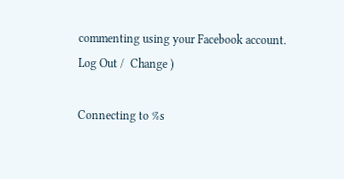commenting using your Facebook account. Log Out /  Change )

Connecting to %s